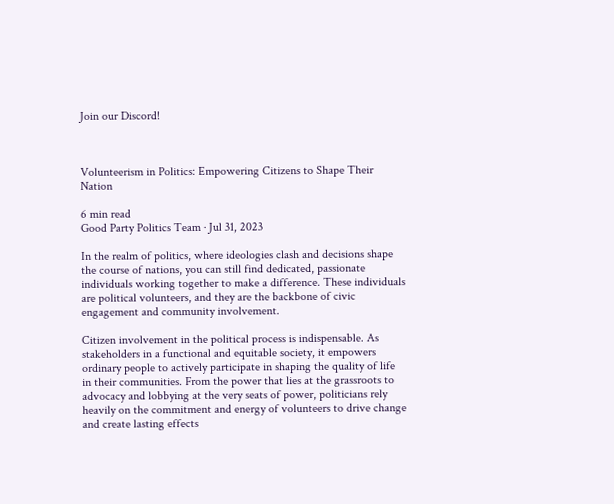Join our Discord!



Volunteerism in Politics: Empowering Citizens to Shape Their Nation

6 min read
Good Party Politics Team · Jul 31, 2023

In the realm of politics, where ideologies clash and decisions shape the course of nations, you can still find dedicated, passionate individuals working together to make a difference. These individuals are political volunteers, and they are the backbone of civic engagement and community involvement.

Citizen involvement in the political process is indispensable. As stakeholders in a functional and equitable society, it empowers ordinary people to actively participate in shaping the quality of life in their communities. From the power that lies at the grassroots to advocacy and lobbying at the very seats of power, politicians rely heavily on the commitment and energy of volunteers to drive change and create lasting effects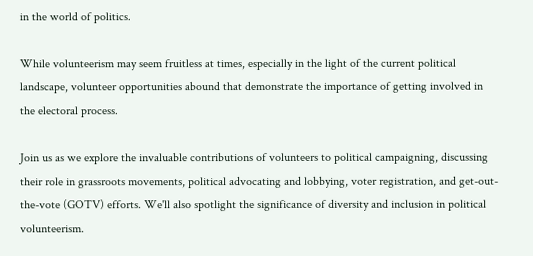in the world of politics.

While volunteerism may seem fruitless at times, especially in the light of the current political landscape, volunteer opportunities abound that demonstrate the importance of getting involved in the electoral process.

Join us as we explore the invaluable contributions of volunteers to political campaigning, discussing their role in grassroots movements, political advocating and lobbying, voter registration, and get-out-the-vote (GOTV) efforts. We'll also spotlight the significance of diversity and inclusion in political volunteerism.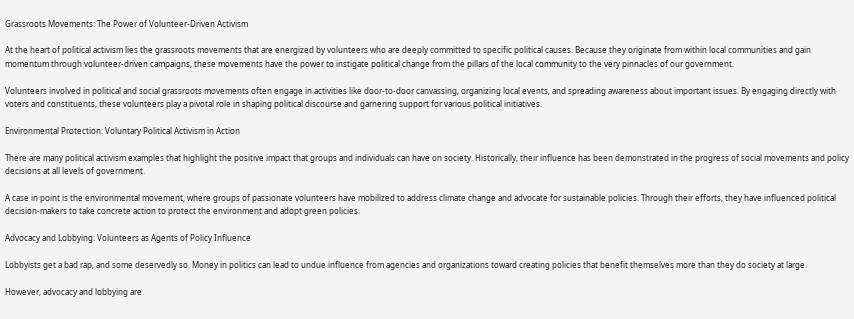Grassroots Movements: The Power of Volunteer-Driven Activism

At the heart of political activism lies the grassroots movements that are energized by volunteers who are deeply committed to specific political causes. Because they originate from within local communities and gain momentum through volunteer-driven campaigns, these movements have the power to instigate political change from the pillars of the local community to the very pinnacles of our government.

Volunteers involved in political and social grassroots movements often engage in activities like door-to-door canvassing, organizing local events, and spreading awareness about important issues. By engaging directly with voters and constituents, these volunteers play a pivotal role in shaping political discourse and garnering support for various political initiatives.

Environmental Protection: Voluntary Political Activism in Action

There are many political activism examples that highlight the positive impact that groups and individuals can have on society. Historically, their influence has been demonstrated in the progress of social movements and policy decisions at all levels of government.

A case in point is the environmental movement, where groups of passionate volunteers have mobilized to address climate change and advocate for sustainable policies. Through their efforts, they have influenced political decision-makers to take concrete action to protect the environment and adopt green policies.

Advocacy and Lobbying: Volunteers as Agents of Policy Influence

Lobbyists get a bad rap, and some deservedly so. Money in politics can lead to undue influence from agencies and organizations toward creating policies that benefit themselves more than they do society at large.

However, advocacy and lobbying are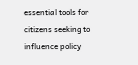essential tools for citizens seeking to influence policy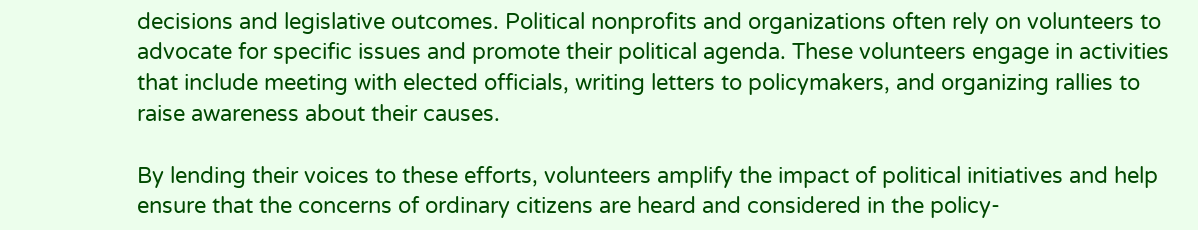decisions and legislative outcomes. Political nonprofits and organizations often rely on volunteers to advocate for specific issues and promote their political agenda. These volunteers engage in activities that include meeting with elected officials, writing letters to policymakers, and organizing rallies to raise awareness about their causes.

By lending their voices to these efforts, volunteers amplify the impact of political initiatives and help ensure that the concerns of ordinary citizens are heard and considered in the policy-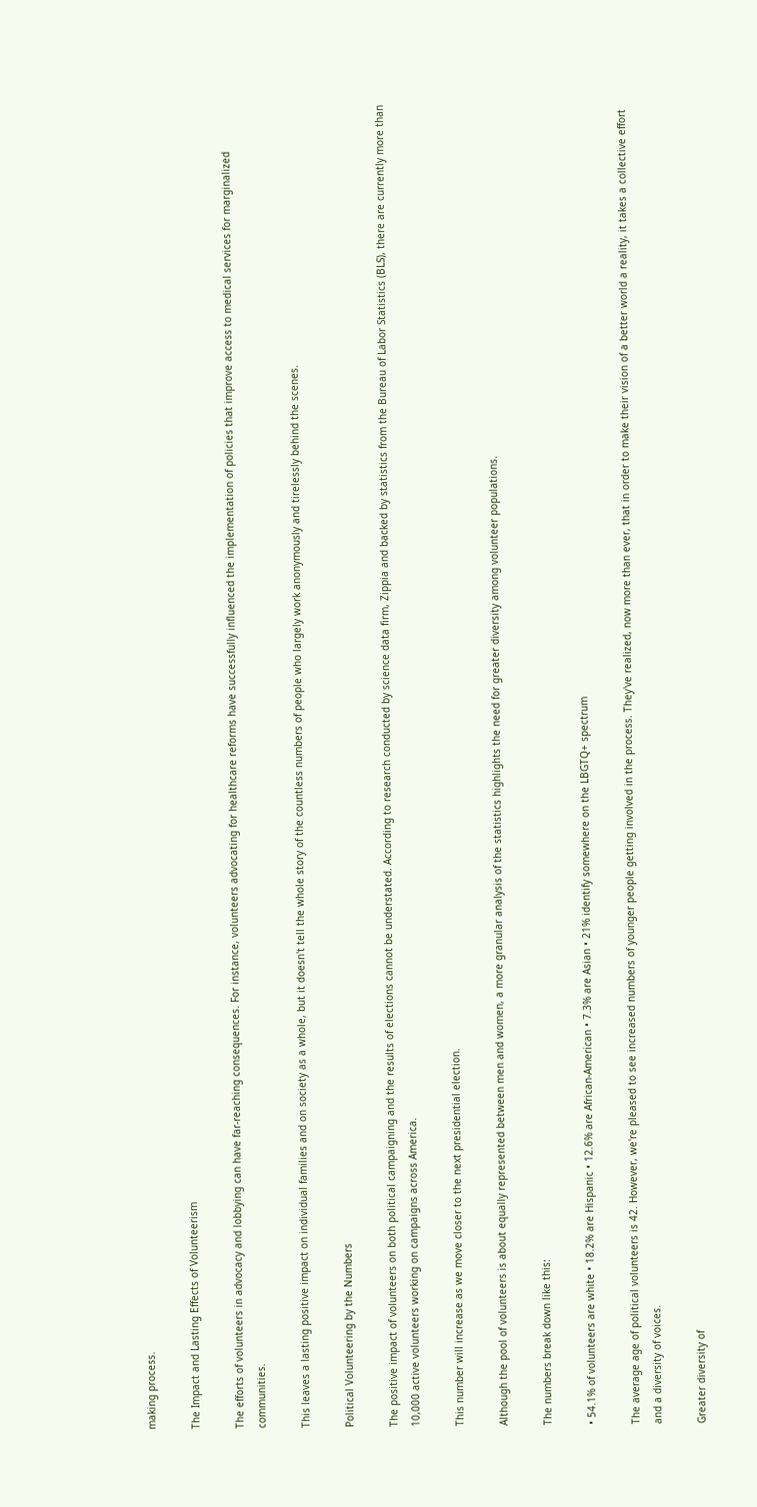making process.

The Impact and Lasting Effects of Volunteerism

The efforts of volunteers in advocacy and lobbying can have far-reaching consequences. For instance, volunteers advocating for healthcare reforms have successfully influenced the implementation of policies that improve access to medical services for marginalized communities.

This leaves a lasting positive impact on individual families and on society as a whole, but it doesn't tell the whole story of the countless numbers of people who largely work anonymously and tirelessly behind the scenes.

Political Volunteering by the Numbers

The positive impact of volunteers on both political campaigning and the results of elections cannot be understated. According to research conducted by science data firm, Zippia and backed by statistics from the Bureau of Labor Statistics (BLS), there are currently more than 10,000 active volunteers working on campaigns across America.

This number will increase as we move closer to the next presidential election.

Although the pool of volunteers is about equally represented between men and women, a more granular analysis of the statistics highlights the need for greater diversity among volunteer populations.

The numbers break down like this:

• 54.1% of volunteers are white • 18.2% are Hispanic • 12.6% are African-American • 7.3% are Asian • 21% identify somewhere on the LBGTQ+ spectrum

The average age of political volunteers is 42. However, we're pleased to see increased numbers of younger people getting involved in the process. They've realized, now more than ever, that in order to make their vision of a better world a reality, it takes a collective effort and a diversity of voices.

Greater diversity of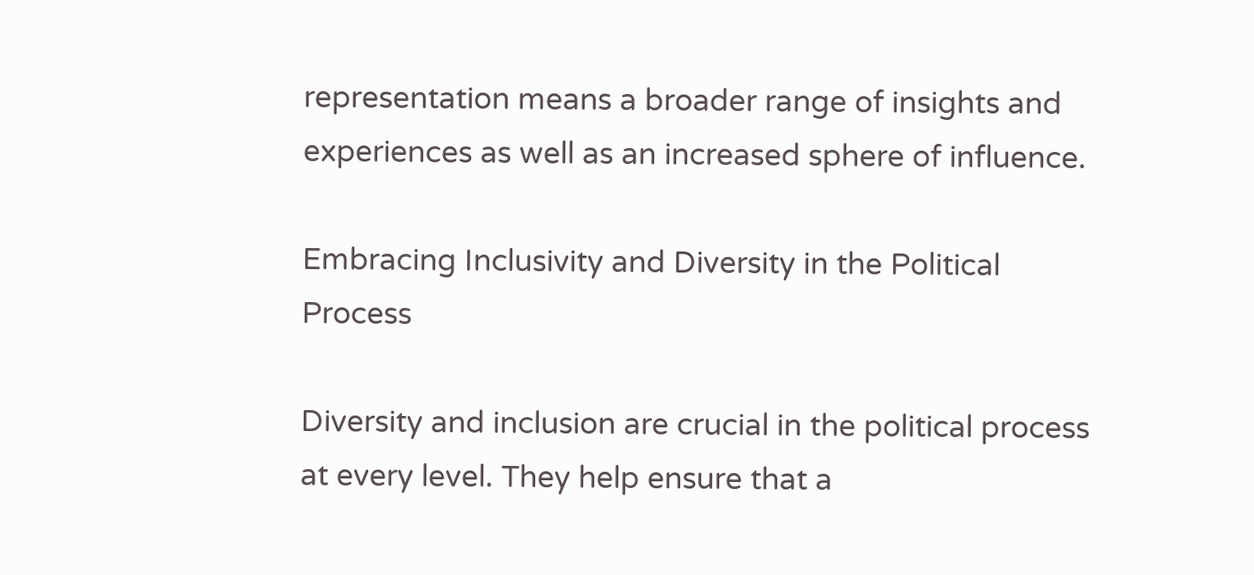representation means a broader range of insights and experiences as well as an increased sphere of influence.

Embracing Inclusivity and Diversity in the Political Process

Diversity and inclusion are crucial in the political process at every level. They help ensure that a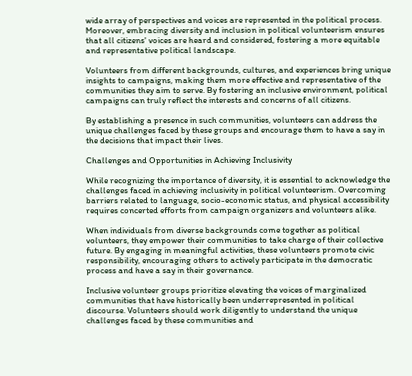wide array of perspectives and voices are represented in the political process. Moreover, embracing diversity and inclusion in political volunteerism ensures that all citizens' voices are heard and considered, fostering a more equitable and representative political landscape.

Volunteers from different backgrounds, cultures, and experiences bring unique insights to campaigns, making them more effective and representative of the communities they aim to serve. By fostering an inclusive environment, political campaigns can truly reflect the interests and concerns of all citizens.

By establishing a presence in such communities, volunteers can address the unique challenges faced by these groups and encourage them to have a say in the decisions that impact their lives.

Challenges and Opportunities in Achieving Inclusivity

While recognizing the importance of diversity, it is essential to acknowledge the challenges faced in achieving inclusivity in political volunteerism. Overcoming barriers related to language, socio-economic status, and physical accessibility requires concerted efforts from campaign organizers and volunteers alike.

When individuals from diverse backgrounds come together as political volunteers, they empower their communities to take charge of their collective future. By engaging in meaningful activities, these volunteers promote civic responsibility, encouraging others to actively participate in the democratic process and have a say in their governance.

Inclusive volunteer groups prioritize elevating the voices of marginalized communities that have historically been underrepresented in political discourse. Volunteers should work diligently to understand the unique challenges faced by these communities and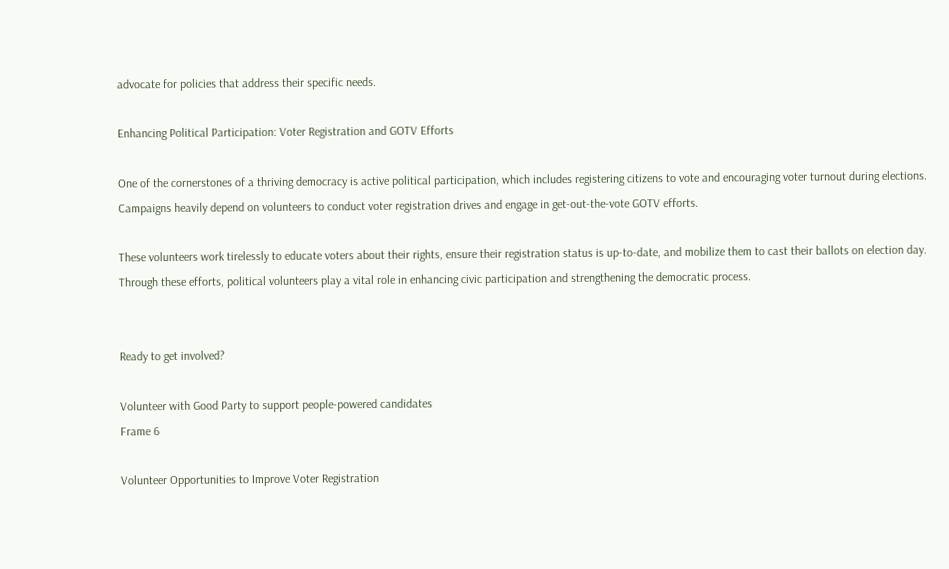advocate for policies that address their specific needs.

Enhancing Political Participation: Voter Registration and GOTV Efforts

One of the cornerstones of a thriving democracy is active political participation, which includes registering citizens to vote and encouraging voter turnout during elections. Campaigns heavily depend on volunteers to conduct voter registration drives and engage in get-out-the-vote GOTV efforts.

These volunteers work tirelessly to educate voters about their rights, ensure their registration status is up-to-date, and mobilize them to cast their ballots on election day. Through these efforts, political volunteers play a vital role in enhancing civic participation and strengthening the democratic process.


Ready to get involved?

Volunteer with Good Party to support people-powered candidates
Frame 6

Volunteer Opportunities to Improve Voter Registration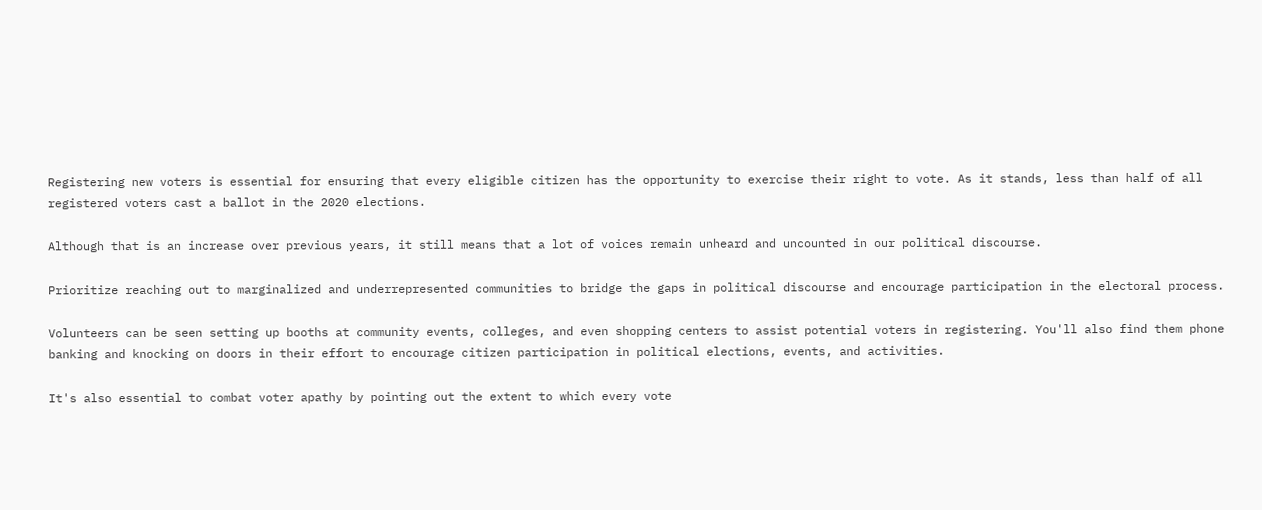Registering new voters is essential for ensuring that every eligible citizen has the opportunity to exercise their right to vote. As it stands, less than half of all registered voters cast a ballot in the 2020 elections.

Although that is an increase over previous years, it still means that a lot of voices remain unheard and uncounted in our political discourse.

Prioritize reaching out to marginalized and underrepresented communities to bridge the gaps in political discourse and encourage participation in the electoral process.

Volunteers can be seen setting up booths at community events, colleges, and even shopping centers to assist potential voters in registering. You'll also find them phone banking and knocking on doors in their effort to encourage citizen participation in political elections, events, and activities.

It's also essential to combat voter apathy by pointing out the extent to which every vote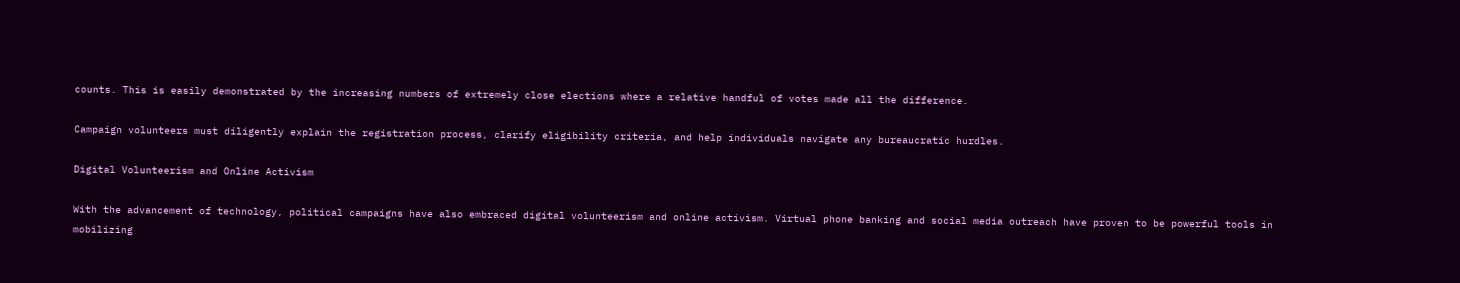counts. This is easily demonstrated by the increasing numbers of extremely close elections where a relative handful of votes made all the difference.

Campaign volunteers must diligently explain the registration process, clarify eligibility criteria, and help individuals navigate any bureaucratic hurdles.

Digital Volunteerism and Online Activism

With the advancement of technology, political campaigns have also embraced digital volunteerism and online activism. Virtual phone banking and social media outreach have proven to be powerful tools in mobilizing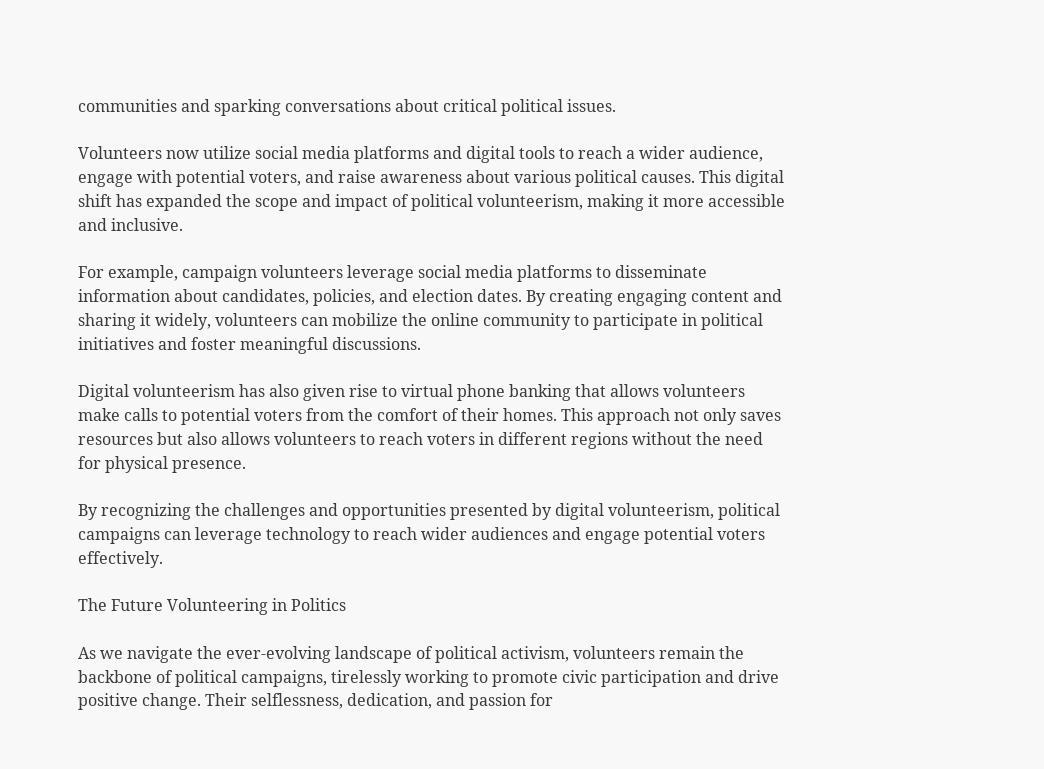communities and sparking conversations about critical political issues.

Volunteers now utilize social media platforms and digital tools to reach a wider audience, engage with potential voters, and raise awareness about various political causes. This digital shift has expanded the scope and impact of political volunteerism, making it more accessible and inclusive.

For example, campaign volunteers leverage social media platforms to disseminate information about candidates, policies, and election dates. By creating engaging content and sharing it widely, volunteers can mobilize the online community to participate in political initiatives and foster meaningful discussions.

Digital volunteerism has also given rise to virtual phone banking that allows volunteers make calls to potential voters from the comfort of their homes. This approach not only saves resources but also allows volunteers to reach voters in different regions without the need for physical presence.

By recognizing the challenges and opportunities presented by digital volunteerism, political campaigns can leverage technology to reach wider audiences and engage potential voters effectively.

The Future Volunteering in Politics

As we navigate the ever-evolving landscape of political activism, volunteers remain the backbone of political campaigns, tirelessly working to promote civic participation and drive positive change. Their selflessness, dedication, and passion for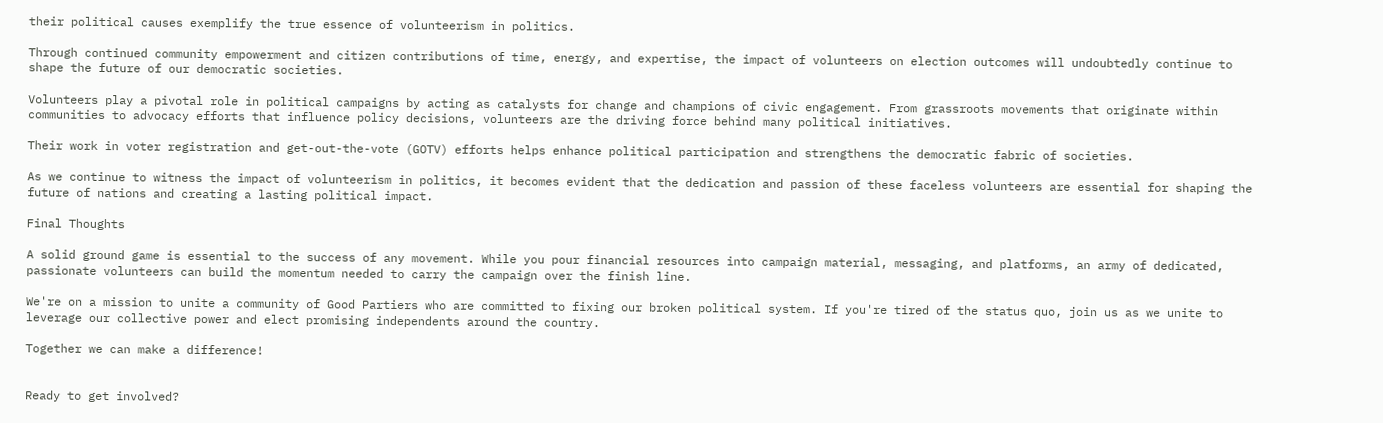their political causes exemplify the true essence of volunteerism in politics.

Through continued community empowerment and citizen contributions of time, energy, and expertise, the impact of volunteers on election outcomes will undoubtedly continue to shape the future of our democratic societies.

Volunteers play a pivotal role in political campaigns by acting as catalysts for change and champions of civic engagement. From grassroots movements that originate within communities to advocacy efforts that influence policy decisions, volunteers are the driving force behind many political initiatives.

Their work in voter registration and get-out-the-vote (GOTV) efforts helps enhance political participation and strengthens the democratic fabric of societies.

As we continue to witness the impact of volunteerism in politics, it becomes evident that the dedication and passion of these faceless volunteers are essential for shaping the future of nations and creating a lasting political impact.

Final Thoughts

A solid ground game is essential to the success of any movement. While you pour financial resources into campaign material, messaging, and platforms, an army of dedicated, passionate volunteers can build the momentum needed to carry the campaign over the finish line.

We're on a mission to unite a community of Good Partiers who are committed to fixing our broken political system. If you're tired of the status quo, join us as we unite to leverage our collective power and elect promising independents around the country.

Together we can make a difference!


Ready to get involved?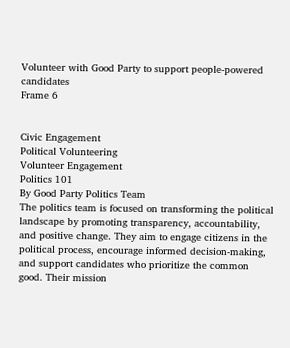Volunteer with Good Party to support people-powered candidates
Frame 6


Civic Engagement
Political Volunteering
Volunteer Engagement
Politics 101
By Good Party Politics Team
The politics team is focused on transforming the political landscape by promoting transparency, accountability, and positive change. They aim to engage citizens in the political process, encourage informed decision-making, and support candidates who prioritize the common good. Their mission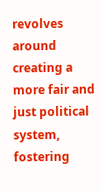revolves around creating a more fair and just political system, fostering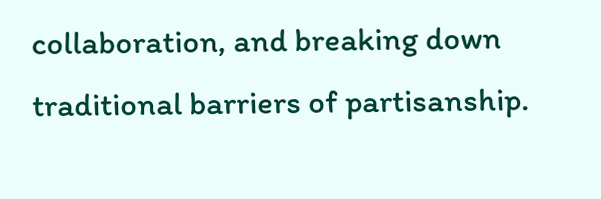collaboration, and breaking down traditional barriers of partisanship.